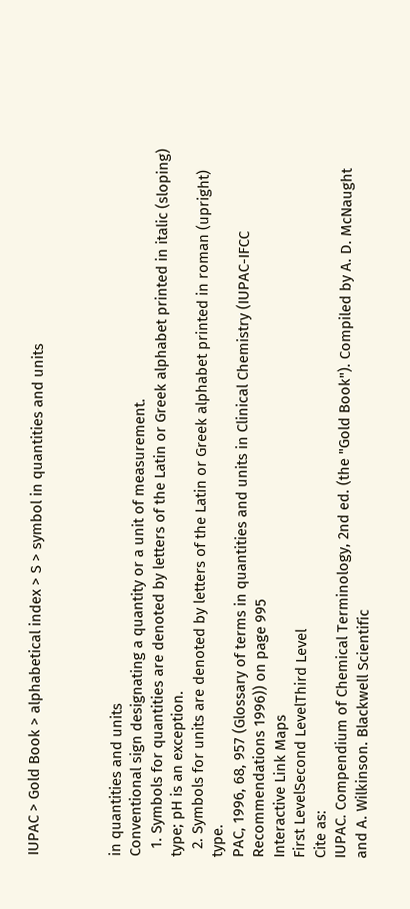IUPAC > Gold Book > alphabetical index > S > symbol in quantities and units



in quantities and units
Conventional sign designating a quantity or a unit of measurement.
  1. Symbols for quantities are denoted by letters of the Latin or Greek alphabet printed in italic (sloping) type; pH is an exception.
  2. Symbols for units are denoted by letters of the Latin or Greek alphabet printed in roman (upright) type.
PAC, 1996, 68, 957 (Glossary of terms in quantities and units in Clinical Chemistry (IUPAC-IFCC Recommendations 1996)) on page 995
Interactive Link Maps
First LevelSecond LevelThird Level
Cite as:
IUPAC. Compendium of Chemical Terminology, 2nd ed. (the "Gold Book"). Compiled by A. D. McNaught and A. Wilkinson. Blackwell Scientific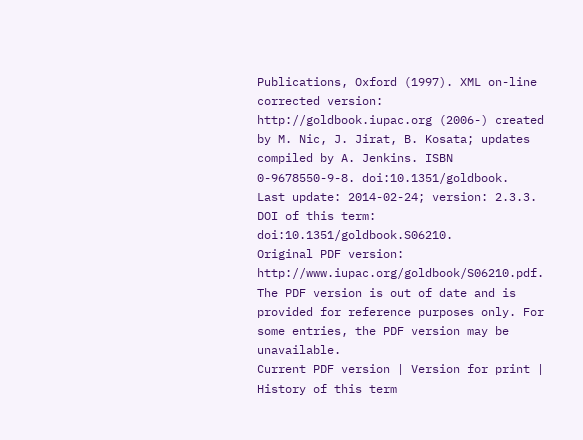Publications, Oxford (1997). XML on-line corrected version: http://goldbook.iupac.org (2006-) created by M. Nic, J. Jirat, B. Kosata; updates compiled by A. Jenkins. ISBN 0-9678550-9-8. doi:10.1351/goldbook.
Last update: 2014-02-24; version: 2.3.3.
DOI of this term: doi:10.1351/goldbook.S06210.
Original PDF version: http://www.iupac.org/goldbook/S06210.pdf. The PDF version is out of date and is provided for reference purposes only. For some entries, the PDF version may be unavailable.
Current PDF version | Version for print | History of this term